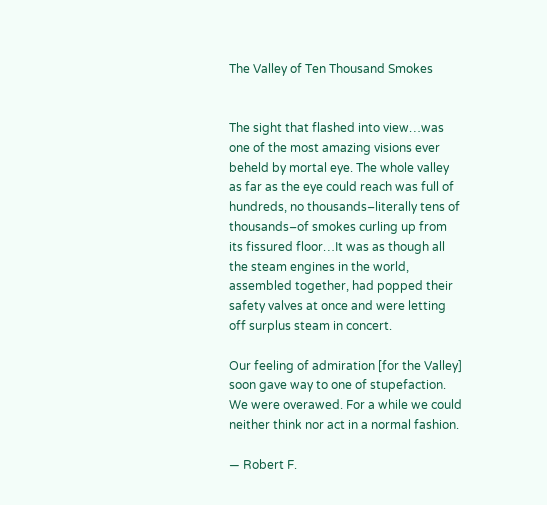The Valley of Ten Thousand Smokes


The sight that flashed into view…was one of the most amazing visions ever beheld by mortal eye. The whole valley as far as the eye could reach was full of hundreds, no thousands–literally tens of thousands–of smokes curling up from its fissured floor…It was as though all the steam engines in the world, assembled together, had popped their safety valves at once and were letting off surplus steam in concert.

Our feeling of admiration [for the Valley] soon gave way to one of stupefaction. We were overawed. For a while we could neither think nor act in a normal fashion.

— Robert F.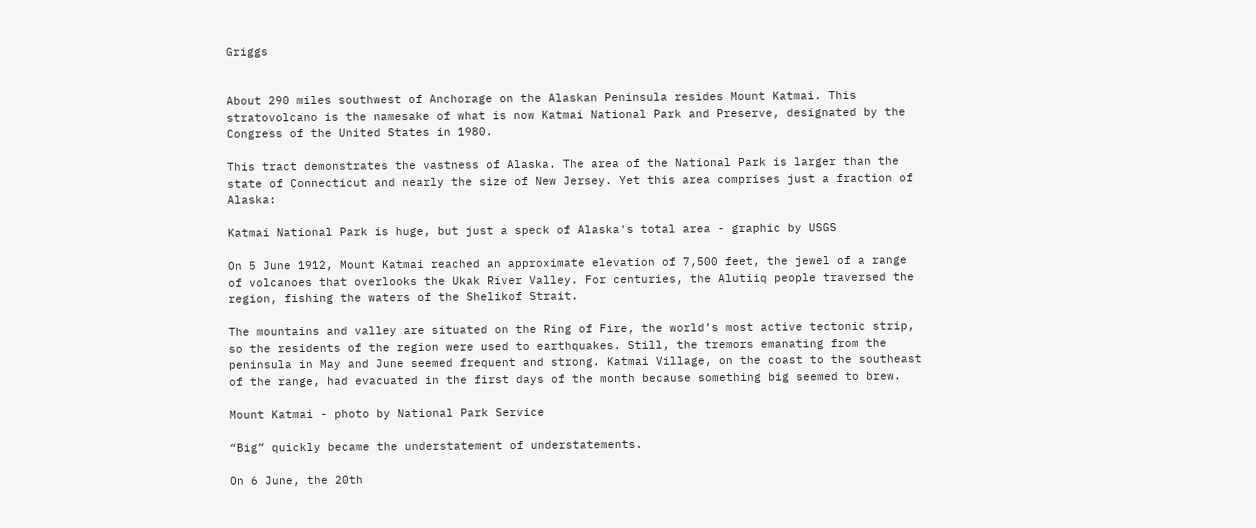Griggs


About 290 miles southwest of Anchorage on the Alaskan Peninsula resides Mount Katmai. This stratovolcano is the namesake of what is now Katmai National Park and Preserve, designated by the Congress of the United States in 1980.

This tract demonstrates the vastness of Alaska. The area of the National Park is larger than the state of Connecticut and nearly the size of New Jersey. Yet this area comprises just a fraction of Alaska:

Katmai National Park is huge, but just a speck of Alaska's total area - graphic by USGS

On 5 June 1912, Mount Katmai reached an approximate elevation of 7,500 feet, the jewel of a range of volcanoes that overlooks the Ukak River Valley. For centuries, the Alutiiq people traversed the region, fishing the waters of the Shelikof Strait.

The mountains and valley are situated on the Ring of Fire, the world’s most active tectonic strip, so the residents of the region were used to earthquakes. Still, the tremors emanating from the peninsula in May and June seemed frequent and strong. Katmai Village, on the coast to the southeast of the range, had evacuated in the first days of the month because something big seemed to brew.

Mount Katmai - photo by National Park Service

“Big” quickly became the understatement of understatements.

On 6 June, the 20th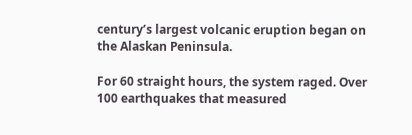century’s largest volcanic eruption began on the Alaskan Peninsula.

For 60 straight hours, the system raged. Over 100 earthquakes that measured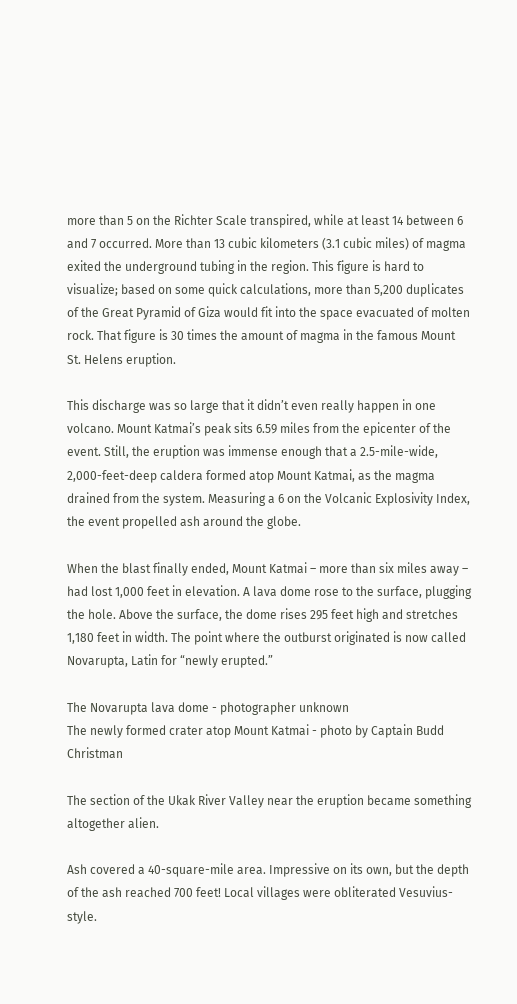more than 5 on the Richter Scale transpired, while at least 14 between 6 and 7 occurred. More than 13 cubic kilometers (3.1 cubic miles) of magma exited the underground tubing in the region. This figure is hard to visualize; based on some quick calculations, more than 5,200 duplicates of the Great Pyramid of Giza would fit into the space evacuated of molten rock. That figure is 30 times the amount of magma in the famous Mount St. Helens eruption.

This discharge was so large that it didn’t even really happen in one volcano. Mount Katmai’s peak sits 6.59 miles from the epicenter of the event. Still, the eruption was immense enough that a 2.5-mile-wide, 2,000-feet-deep caldera formed atop Mount Katmai, as the magma drained from the system. Measuring a 6 on the Volcanic Explosivity Index, the event propelled ash around the globe.

When the blast finally ended, Mount Katmai – more than six miles away – had lost 1,000 feet in elevation. A lava dome rose to the surface, plugging the hole. Above the surface, the dome rises 295 feet high and stretches 1,180 feet in width. The point where the outburst originated is now called Novarupta, Latin for “newly erupted.”

The Novarupta lava dome - photographer unknown
The newly formed crater atop Mount Katmai - photo by Captain Budd Christman

The section of the Ukak River Valley near the eruption became something altogether alien.

Ash covered a 40-square-mile area. Impressive on its own, but the depth of the ash reached 700 feet! Local villages were obliterated Vesuvius-style.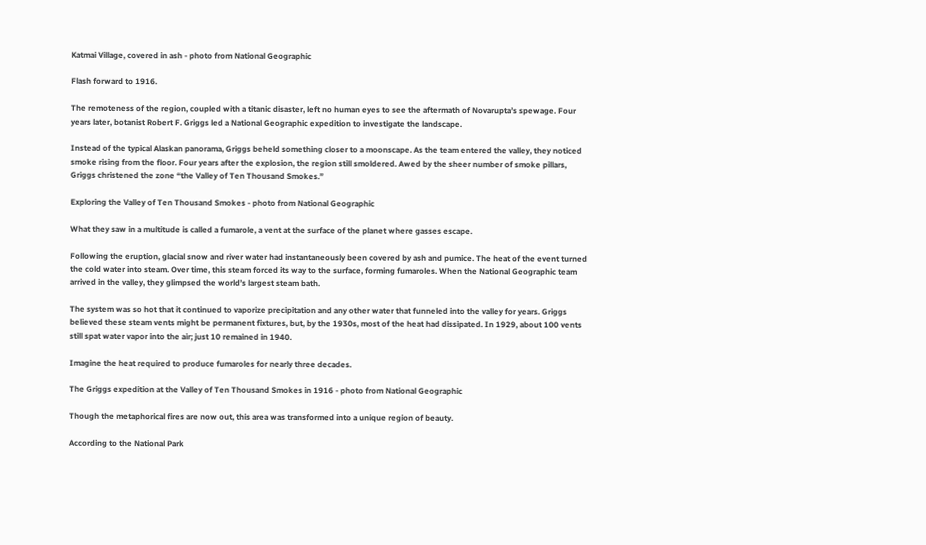Katmai Village, covered in ash - photo from National Geographic

Flash forward to 1916.

The remoteness of the region, coupled with a titanic disaster, left no human eyes to see the aftermath of Novarupta’s spewage. Four years later, botanist Robert F. Griggs led a National Geographic expedition to investigate the landscape.

Instead of the typical Alaskan panorama, Griggs beheld something closer to a moonscape. As the team entered the valley, they noticed smoke rising from the floor. Four years after the explosion, the region still smoldered. Awed by the sheer number of smoke pillars, Griggs christened the zone “the Valley of Ten Thousand Smokes.”

Exploring the Valley of Ten Thousand Smokes - photo from National Geographic

What they saw in a multitude is called a fumarole, a vent at the surface of the planet where gasses escape.

Following the eruption, glacial snow and river water had instantaneously been covered by ash and pumice. The heat of the event turned the cold water into steam. Over time, this steam forced its way to the surface, forming fumaroles. When the National Geographic team arrived in the valley, they glimpsed the world’s largest steam bath.

The system was so hot that it continued to vaporize precipitation and any other water that funneled into the valley for years. Griggs believed these steam vents might be permanent fixtures, but, by the 1930s, most of the heat had dissipated. In 1929, about 100 vents still spat water vapor into the air; just 10 remained in 1940.

Imagine the heat required to produce fumaroles for nearly three decades.

The Griggs expedition at the Valley of Ten Thousand Smokes in 1916 - photo from National Geographic

Though the metaphorical fires are now out, this area was transformed into a unique region of beauty.

According to the National Park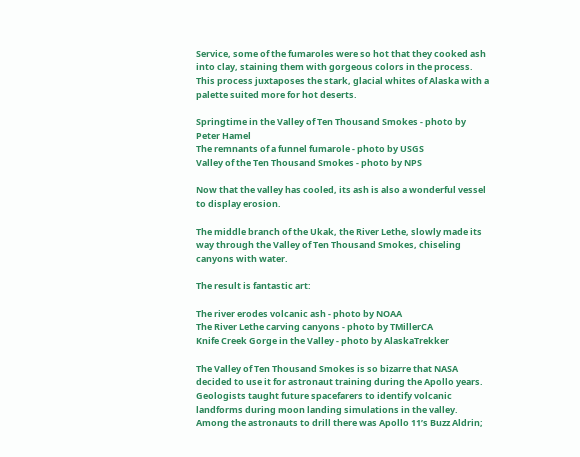Service, some of the fumaroles were so hot that they cooked ash into clay, staining them with gorgeous colors in the process. This process juxtaposes the stark, glacial whites of Alaska with a palette suited more for hot deserts.

Springtime in the Valley of Ten Thousand Smokes - photo by Peter Hamel
The remnants of a funnel fumarole - photo by USGS
Valley of the Ten Thousand Smokes - photo by NPS

Now that the valley has cooled, its ash is also a wonderful vessel to display erosion.

The middle branch of the Ukak, the River Lethe, slowly made its way through the Valley of Ten Thousand Smokes, chiseling canyons with water.

The result is fantastic art:

The river erodes volcanic ash - photo by NOAA
The River Lethe carving canyons - photo by TMillerCA
Knife Creek Gorge in the Valley - photo by AlaskaTrekker

The Valley of Ten Thousand Smokes is so bizarre that NASA decided to use it for astronaut training during the Apollo years. Geologists taught future spacefarers to identify volcanic landforms during moon landing simulations in the valley. Among the astronauts to drill there was Apollo 11’s Buzz Aldrin;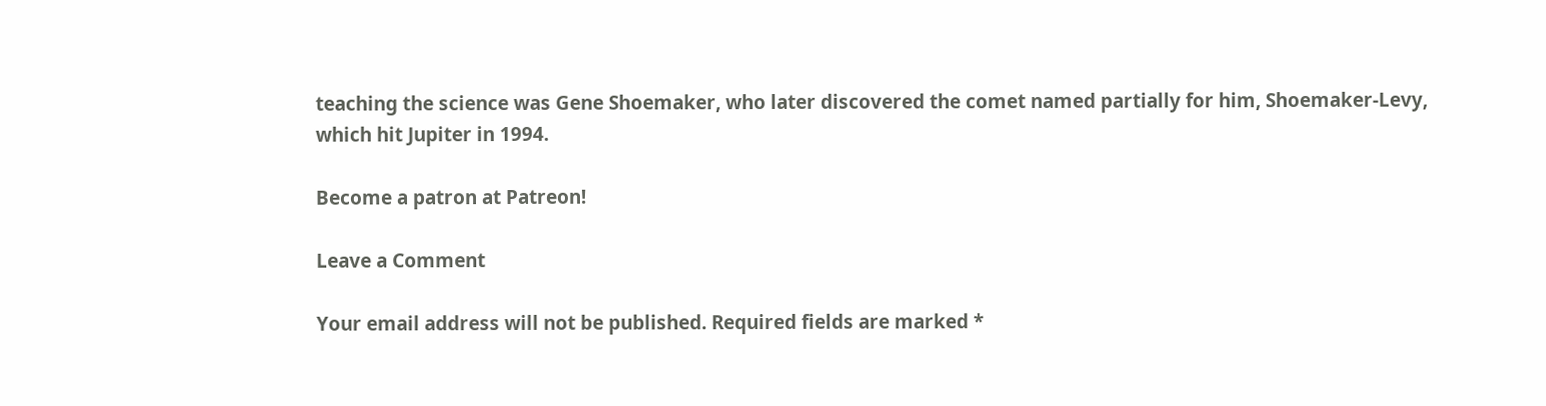teaching the science was Gene Shoemaker, who later discovered the comet named partially for him, Shoemaker-Levy, which hit Jupiter in 1994.

Become a patron at Patreon!

Leave a Comment

Your email address will not be published. Required fields are marked *